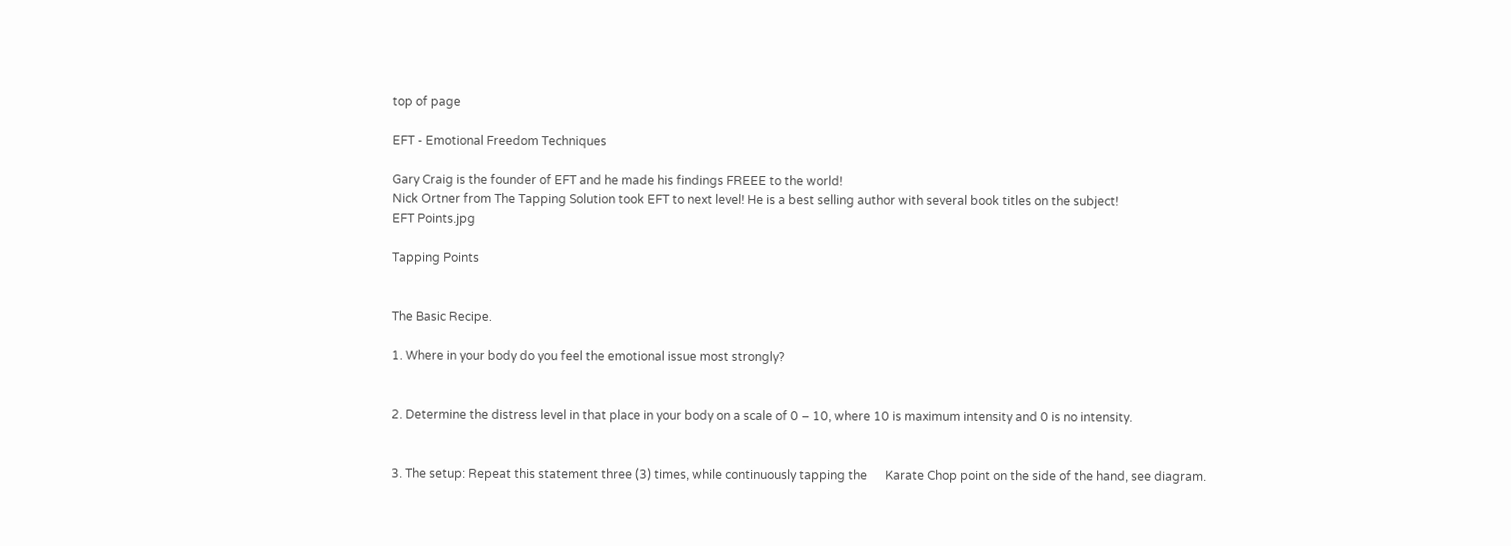top of page

EFT - Emotional Freedom Techniques

Gary Craig is the founder of EFT and he made his findings FREEE to the world!
Nick Ortner from The Tapping Solution took EFT to next level! He is a best selling author with several book titles on the subject!
EFT Points.jpg

Tapping Points


The Basic Recipe.

1. Where in your body do you feel the emotional issue most strongly?


2. Determine the distress level in that place in your body on a scale of 0 – 10, where 10 is maximum intensity and 0 is no intensity.


3. The setup: Repeat this statement three (3) times, while continuously tapping the      Karate Chop point on the side of the hand, see diagram.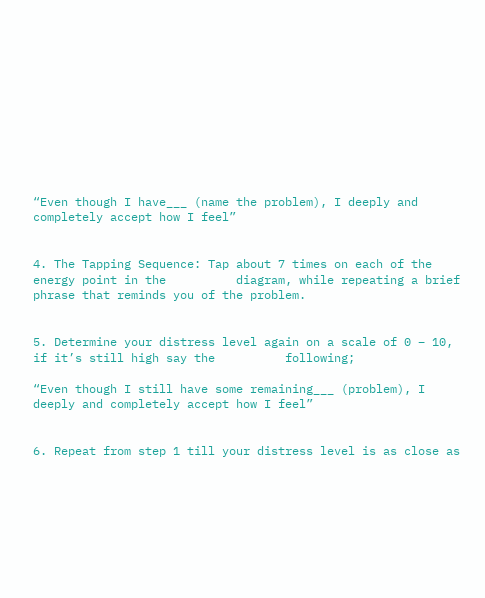“Even though I have___ (name the problem), I deeply and completely accept how I feel”


4. The Tapping Sequence: Tap about 7 times on each of the energy point in the          diagram, while repeating a brief phrase that reminds you of the problem.


5. Determine your distress level again on a scale of 0 – 10, if it’s still high say the          following;

“Even though I still have some remaining___ (problem), I deeply and completely accept how I feel”


6. Repeat from step 1 till your distress level is as close as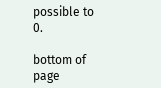possible to 0.

bottom of page